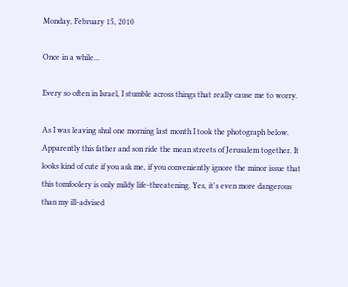Monday, February 15, 2010

Once in a while...

Every so often in Israel, I stumble across things that really cause me to worry.

As I was leaving shul one morning last month I took the photograph below. Apparently this father and son ride the mean streets of Jerusalem together. It looks kind of cute if you ask me, if you conveniently ignore the minor issue that this tomfoolery is only mildy life-threatening. Yes, it's even more dangerous than my ill-advised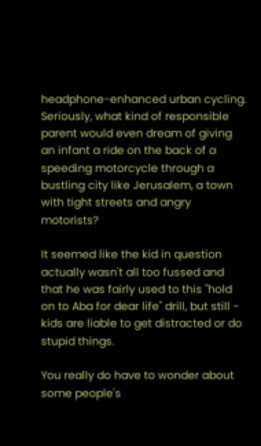headphone-enhanced urban cycling. Seriously, what kind of responsible parent would even dream of giving an infant a ride on the back of a speeding motorcycle through a bustling city like Jerusalem, a town with tight streets and angry motorists?

It seemed like the kid in question actually wasn't all too fussed and that he was fairly used to this "hold on to Aba for dear life" drill, but still - kids are liable to get distracted or do stupid things.

You really do have to wonder about some people's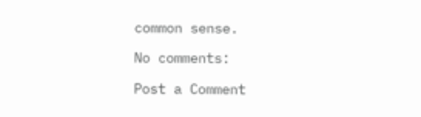common sense.

No comments:

Post a Comment